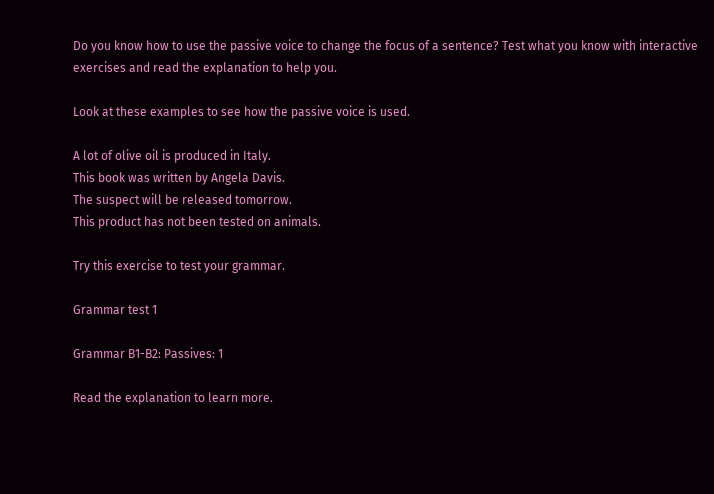Do you know how to use the passive voice to change the focus of a sentence? Test what you know with interactive exercises and read the explanation to help you.

Look at these examples to see how the passive voice is used.

A lot of olive oil is produced in Italy.
This book was written by Angela Davis.
The suspect will be released tomorrow.
This product has not been tested on animals.

Try this exercise to test your grammar.

Grammar test 1

Grammar B1-B2: Passives: 1

Read the explanation to learn more.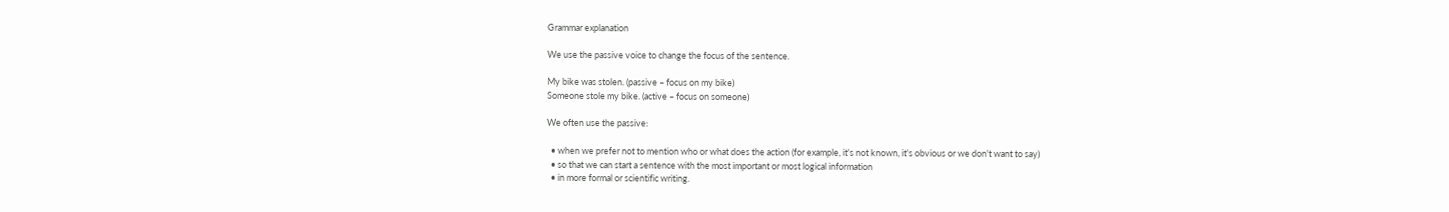Grammar explanation

We use the passive voice to change the focus of the sentence.

My bike was stolen. (passive – focus on my bike)
Someone stole my bike. (active – focus on someone)

We often use the passive:

  • when we prefer not to mention who or what does the action (for example, it's not known, it's obvious or we don't want to say)
  • so that we can start a sentence with the most important or most logical information
  • in more formal or scientific writing.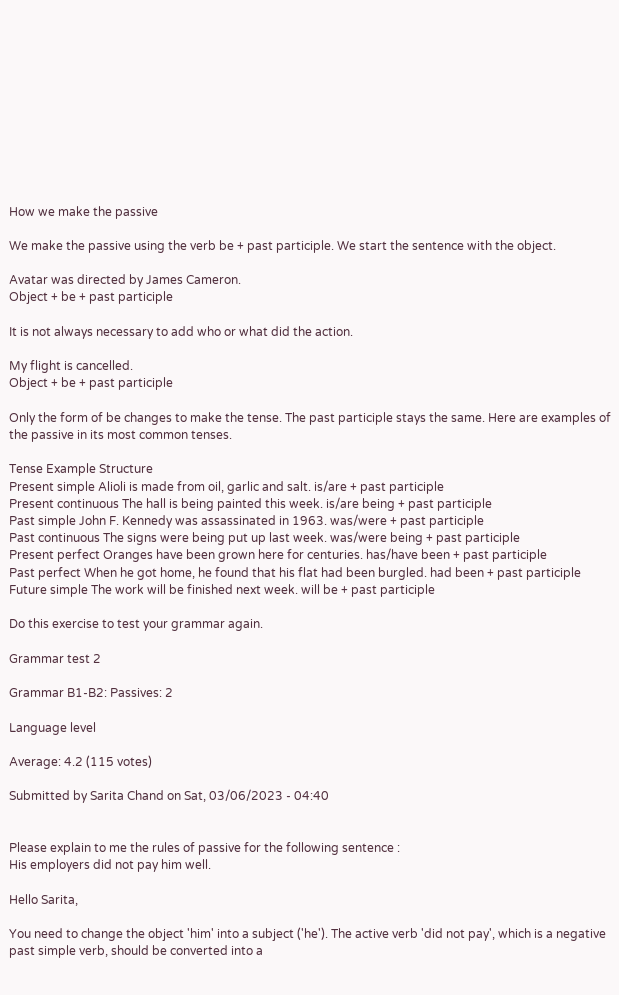How we make the passive

We make the passive using the verb be + past participle. We start the sentence with the object.

Avatar was directed by James Cameron.
Object + be + past participle

It is not always necessary to add who or what did the action.

My flight is cancelled.
Object + be + past participle

Only the form of be changes to make the tense. The past participle stays the same. Here are examples of the passive in its most common tenses.

Tense Example Structure
Present simple Alioli is made from oil, garlic and salt. is/are + past participle
Present continuous The hall is being painted this week. is/are being + past participle
Past simple John F. Kennedy was assassinated in 1963. was/were + past participle
Past continuous The signs were being put up last week. was/were being + past participle
Present perfect Oranges have been grown here for centuries. has/have been + past participle
Past perfect When he got home, he found that his flat had been burgled. had been + past participle
Future simple The work will be finished next week. will be + past participle

Do this exercise to test your grammar again.

Grammar test 2

Grammar B1-B2: Passives: 2

Language level

Average: 4.2 (115 votes)

Submitted by Sarita Chand on Sat, 03/06/2023 - 04:40


Please explain to me the rules of passive for the following sentence :
His employers did not pay him well.

Hello Sarita,

You need to change the object 'him' into a subject ('he'). The active verb 'did not pay', which is a negative past simple verb, should be converted into a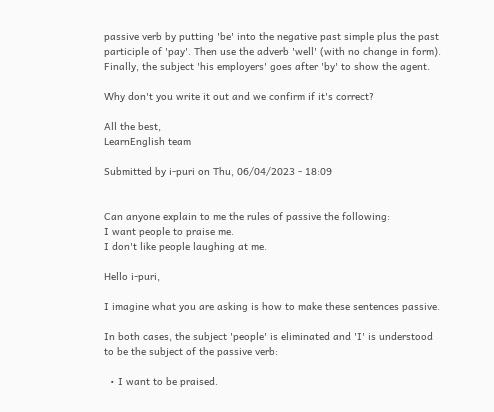passive verb by putting 'be' into the negative past simple plus the past participle of 'pay'. Then use the adverb 'well' (with no change in form). Finally, the subject 'his employers' goes after 'by' to show the agent.

Why don't you write it out and we confirm if it's correct?

All the best,
LearnEnglish team

Submitted by i-puri on Thu, 06/04/2023 - 18:09


Can anyone explain to me the rules of passive the following:
I want people to praise me.
I don't like people laughing at me.

Hello i-puri,

I imagine what you are asking is how to make these sentences passive.

In both cases, the subject 'people' is eliminated and 'I' is understood to be the subject of the passive verb:

  • I want to be praised.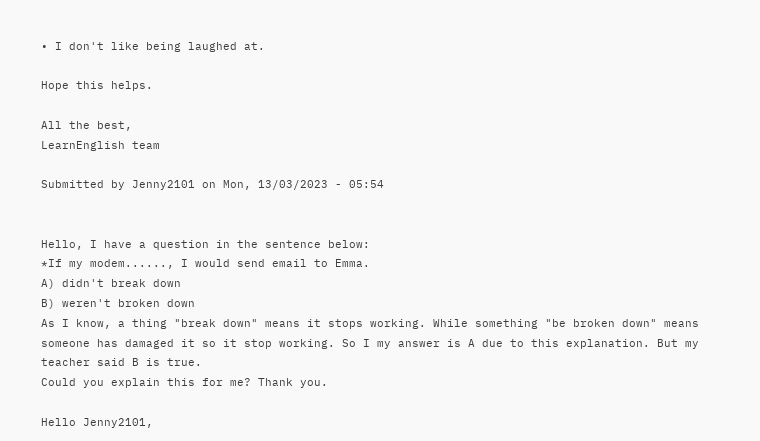• I don't like being laughed at.

Hope this helps.

All the best,
LearnEnglish team

Submitted by Jenny2101 on Mon, 13/03/2023 - 05:54


Hello, I have a question in the sentence below:
*If my modem......, I would send email to Emma.
A) didn't break down
B) weren't broken down
As I know, a thing "break down" means it stops working. While something "be broken down" means someone has damaged it so it stop working. So I my answer is A due to this explanation. But my teacher said B is true.
Could you explain this for me? Thank you.

Hello Jenny2101,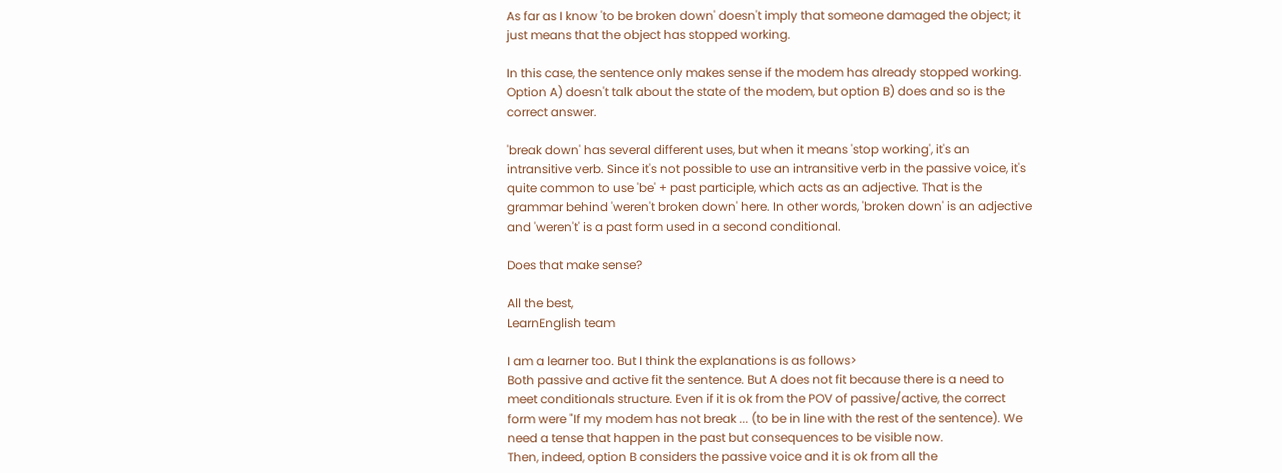As far as I know 'to be broken down' doesn't imply that someone damaged the object; it just means that the object has stopped working.

In this case, the sentence only makes sense if the modem has already stopped working. Option A) doesn't talk about the state of the modem, but option B) does and so is the correct answer.

'break down' has several different uses, but when it means 'stop working', it's an intransitive verb. Since it's not possible to use an intransitive verb in the passive voice, it's quite common to use 'be' + past participle, which acts as an adjective. That is the grammar behind 'weren't broken down' here. In other words, 'broken down' is an adjective and 'weren't' is a past form used in a second conditional.

Does that make sense?

All the best,
LearnEnglish team

I am a learner too. But I think the explanations is as follows>
Both passive and active fit the sentence. But A does not fit because there is a need to meet conditionals structure. Even if it is ok from the POV of passive/active, the correct form were "If my modem has not break ... (to be in line with the rest of the sentence). We need a tense that happen in the past but consequences to be visible now.
Then, indeed, option B considers the passive voice and it is ok from all the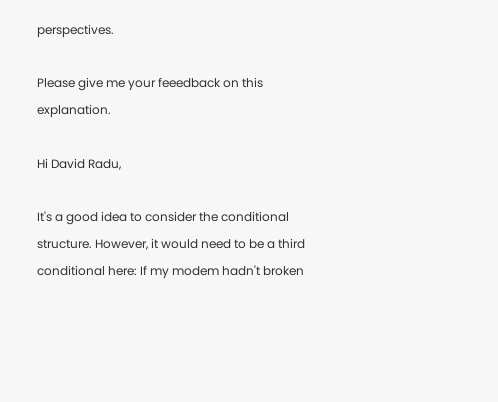perspectives.

Please give me your feeedback on this explanation.

Hi David Radu,

It's a good idea to consider the conditional structure. However, it would need to be a third conditional here: If my modem hadn't broken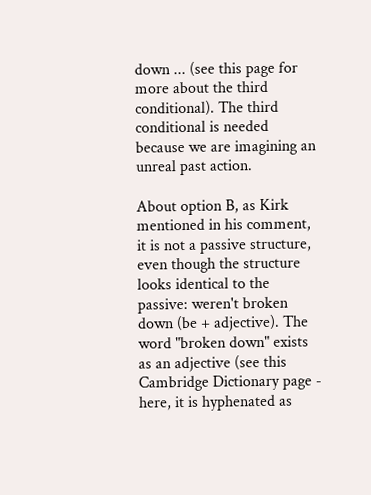down ... (see this page for more about the third conditional). The third conditional is needed because we are imagining an unreal past action.

About option B, as Kirk mentioned in his comment, it is not a passive structure, even though the structure looks identical to the passive: weren't broken down (be + adjective). The word "broken down" exists as an adjective (see this Cambridge Dictionary page - here, it is hyphenated as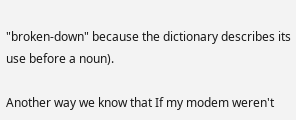"broken-down" because the dictionary describes its use before a noun).

Another way we know that If my modem weren't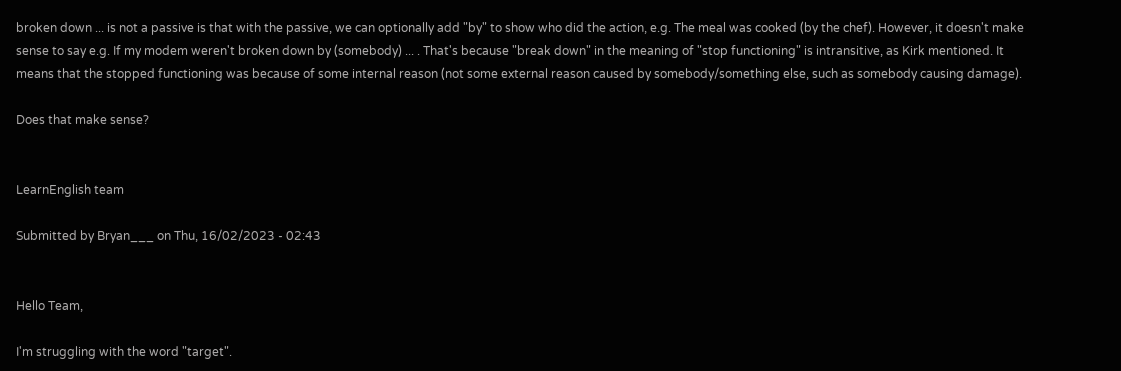broken down ... is not a passive is that with the passive, we can optionally add "by" to show who did the action, e.g. The meal was cooked (by the chef). However, it doesn't make sense to say e.g. If my modem weren't broken down by (somebody) ... . That's because "break down" in the meaning of "stop functioning" is intransitive, as Kirk mentioned. It means that the stopped functioning was because of some internal reason (not some external reason caused by somebody/something else, such as somebody causing damage).

Does that make sense?


LearnEnglish team

Submitted by Bryan___ on Thu, 16/02/2023 - 02:43


Hello Team,

I'm struggling with the word "target".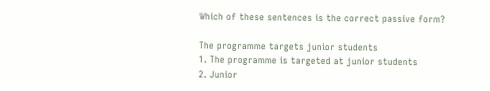Which of these sentences is the correct passive form?

The programme targets junior students
1. The programme is targeted at junior students
2. Junior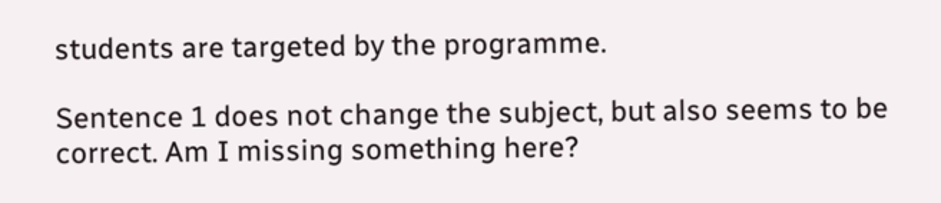students are targeted by the programme.

Sentence 1 does not change the subject, but also seems to be correct. Am I missing something here?